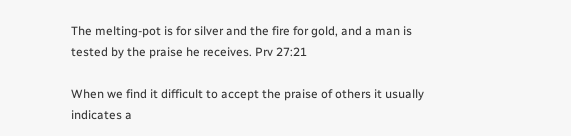The melting-pot is for silver and the fire for gold, and a man is tested by the praise he receives. Prv 27:21

When we find it difficult to accept the praise of others it usually indicates a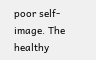poor self-image. The healthy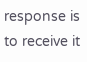response is to receive it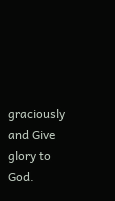graciously and Give glory to God.